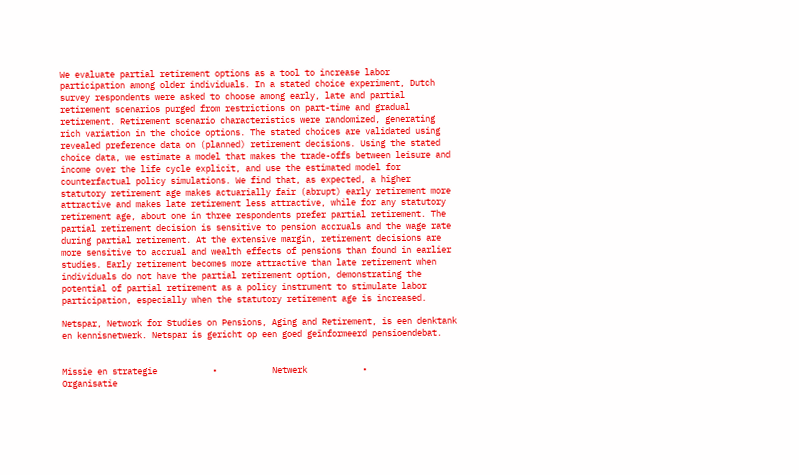We evaluate partial retirement options as a tool to increase labor participation among older individuals. In a stated choice experiment, Dutch survey respondents were asked to choose among early, late and partial retirement scenarios purged from restrictions on part-time and gradual retirement. Retirement scenario characteristics were randomized, generating rich variation in the choice options. The stated choices are validated using revealed preference data on (planned) retirement decisions. Using the stated choice data, we estimate a model that makes the trade-offs between leisure and income over the life cycle explicit, and use the estimated model for counterfactual policy simulations. We find that, as expected, a higher statutory retirement age makes actuarially fair (abrupt) early retirement more attractive and makes late retirement less attractive, while for any statutory retirement age, about one in three respondents prefer partial retirement. The partial retirement decision is sensitive to pension accruals and the wage rate during partial retirement. At the extensive margin, retirement decisions are more sensitive to accrual and wealth effects of pensions than found in earlier studies. Early retirement becomes more attractive than late retirement when individuals do not have the partial retirement option, demonstrating the potential of partial retirement as a policy instrument to stimulate labor participation, especially when the statutory retirement age is increased.

Netspar, Network for Studies on Pensions, Aging and Retirement, is een denktank en kennisnetwerk. Netspar is gericht op een goed geïnformeerd pensioendebat.


Missie en strategie           •           Netwerk           •           Organisatie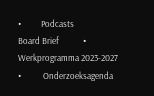•          Podcasts
Board Brief            •            Werkprogramma 2023-2027           •           Onderzoeksagenda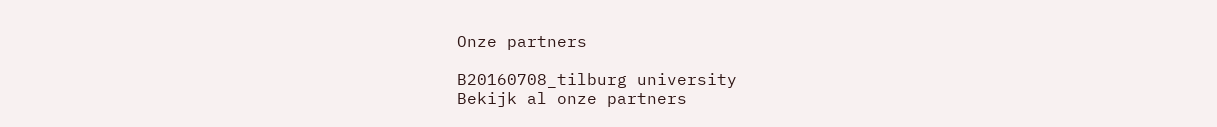Onze partners

B20160708_tilburg university
Bekijk al onze partners